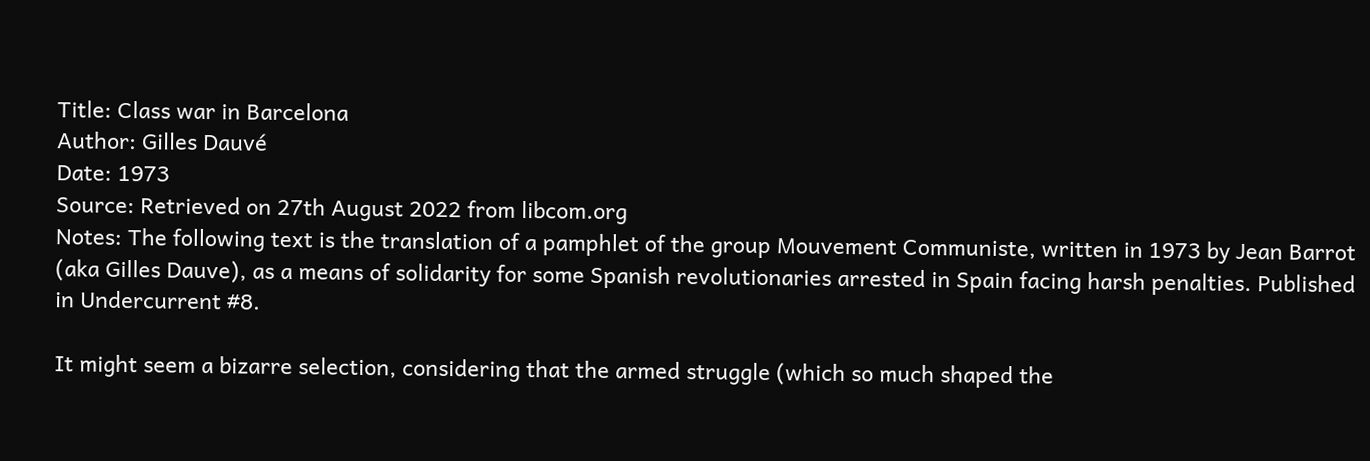Title: Class war in Barcelona
Author: Gilles Dauvé
Date: 1973
Source: Retrieved on 27th August 2022 from libcom.org
Notes: The following text is the translation of a pamphlet of the group Mouvement Communiste, written in 1973 by Jean Barrot (aka Gilles Dauve), as a means of solidarity for some Spanish revolutionaries arrested in Spain facing harsh penalties. Published in Undercurrent #8.

It might seem a bizarre selection, considering that the armed struggle (which so much shaped the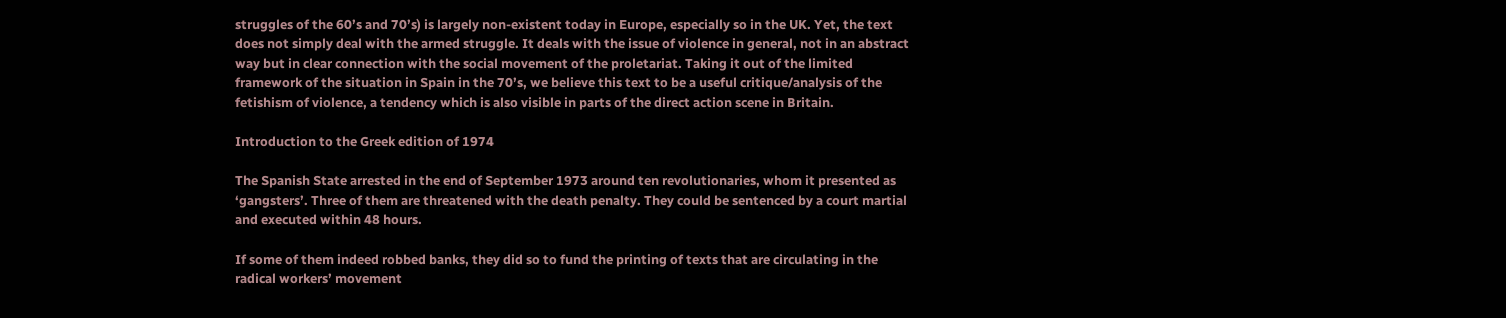struggles of the 60’s and 70’s) is largely non-existent today in Europe, especially so in the UK. Yet, the text does not simply deal with the armed struggle. It deals with the issue of violence in general, not in an abstract way but in clear connection with the social movement of the proletariat. Taking it out of the limited framework of the situation in Spain in the 70’s, we believe this text to be a useful critique/analysis of the fetishism of violence, a tendency which is also visible in parts of the direct action scene in Britain.

Introduction to the Greek edition of 1974

The Spanish State arrested in the end of September 1973 around ten revolutionaries, whom it presented as ‘gangsters’. Three of them are threatened with the death penalty. They could be sentenced by a court martial and executed within 48 hours.

If some of them indeed robbed banks, they did so to fund the printing of texts that are circulating in the radical workers’ movement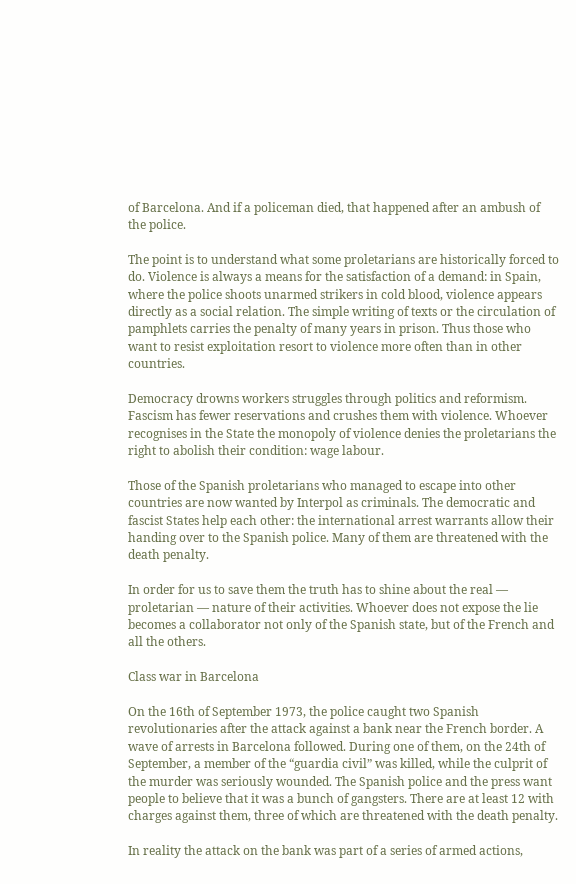of Barcelona. And if a policeman died, that happened after an ambush of the police.

The point is to understand what some proletarians are historically forced to do. Violence is always a means for the satisfaction of a demand: in Spain, where the police shoots unarmed strikers in cold blood, violence appears directly as a social relation. The simple writing of texts or the circulation of pamphlets carries the penalty of many years in prison. Thus those who want to resist exploitation resort to violence more often than in other countries.

Democracy drowns workers struggles through politics and reformism. Fascism has fewer reservations and crushes them with violence. Whoever recognises in the State the monopoly of violence denies the proletarians the right to abolish their condition: wage labour.

Those of the Spanish proletarians who managed to escape into other countries are now wanted by Interpol as criminals. The democratic and fascist States help each other: the international arrest warrants allow their handing over to the Spanish police. Many of them are threatened with the death penalty.

In order for us to save them the truth has to shine about the real — proletarian — nature of their activities. Whoever does not expose the lie becomes a collaborator not only of the Spanish state, but of the French and all the others.

Class war in Barcelona

On the 16th of September 1973, the police caught two Spanish revolutionaries after the attack against a bank near the French border. A wave of arrests in Barcelona followed. During one of them, on the 24th of September, a member of the “guardia civil” was killed, while the culprit of the murder was seriously wounded. The Spanish police and the press want people to believe that it was a bunch of gangsters. There are at least 12 with charges against them, three of which are threatened with the death penalty.

In reality the attack on the bank was part of a series of armed actions,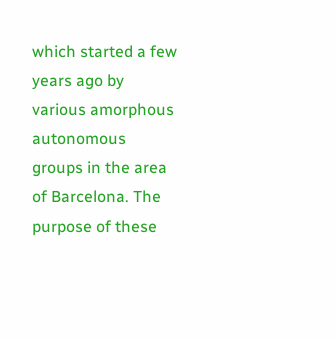which started a few years ago by various amorphous autonomous groups in the area of Barcelona. The purpose of these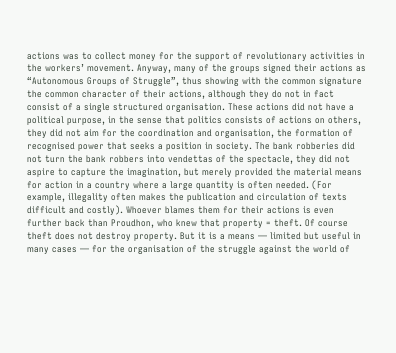actions was to collect money for the support of revolutionary activities in the workers’ movement. Anyway, many of the groups signed their actions as “Autonomous Groups of Struggle”, thus showing with the common signature the common character of their actions, although they do not in fact consist of a single structured organisation. These actions did not have a political purpose, in the sense that politics consists of actions on others, they did not aim for the coordination and organisation, the formation of recognised power that seeks a position in society. The bank robberies did not turn the bank robbers into vendettas of the spectacle, they did not aspire to capture the imagination, but merely provided the material means for action in a country where a large quantity is often needed. (For example, illegality often makes the publication and circulation of texts difficult and costly). Whoever blames them for their actions is even further back than Proudhon, who knew that property = theft. Of course theft does not destroy property. But it is a means — limited but useful in many cases — for the organisation of the struggle against the world of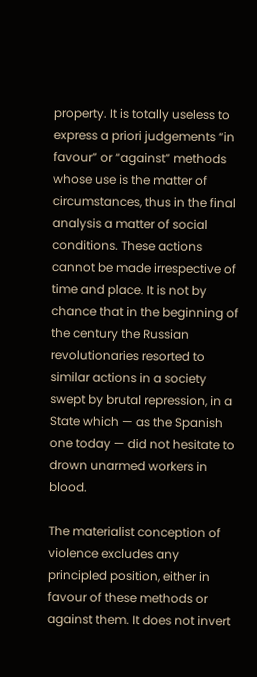property. It is totally useless to express a priori judgements “in favour” or “against” methods whose use is the matter of circumstances, thus in the final analysis a matter of social conditions. These actions cannot be made irrespective of time and place. It is not by chance that in the beginning of the century the Russian revolutionaries resorted to similar actions in a society swept by brutal repression, in a State which — as the Spanish one today — did not hesitate to drown unarmed workers in blood.

The materialist conception of violence excludes any principled position, either in favour of these methods or against them. It does not invert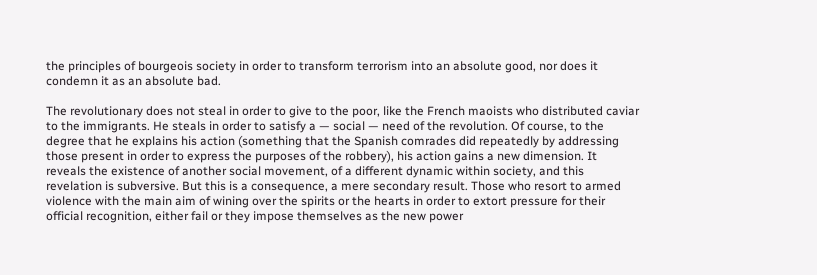the principles of bourgeois society in order to transform terrorism into an absolute good, nor does it condemn it as an absolute bad.

The revolutionary does not steal in order to give to the poor, like the French maoists who distributed caviar to the immigrants. He steals in order to satisfy a — social — need of the revolution. Of course, to the degree that he explains his action (something that the Spanish comrades did repeatedly by addressing those present in order to express the purposes of the robbery), his action gains a new dimension. It reveals the existence of another social movement, of a different dynamic within society, and this revelation is subversive. But this is a consequence, a mere secondary result. Those who resort to armed violence with the main aim of wining over the spirits or the hearts in order to extort pressure for their official recognition, either fail or they impose themselves as the new power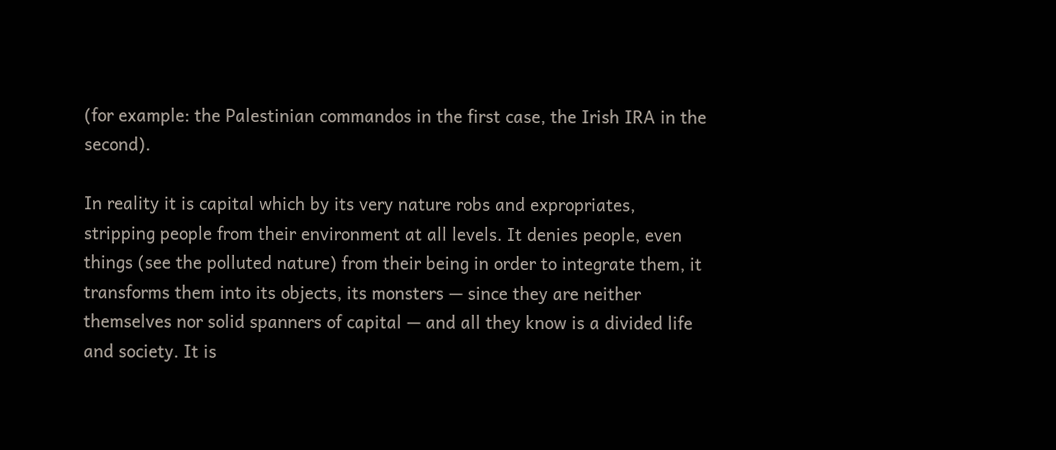(for example: the Palestinian commandos in the first case, the Irish IRA in the second).

In reality it is capital which by its very nature robs and expropriates, stripping people from their environment at all levels. It denies people, even things (see the polluted nature) from their being in order to integrate them, it transforms them into its objects, its monsters — since they are neither themselves nor solid spanners of capital — and all they know is a divided life and society. It is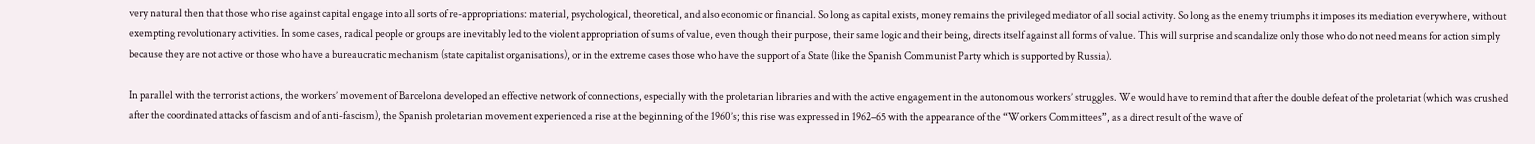very natural then that those who rise against capital engage into all sorts of re-appropriations: material, psychological, theoretical, and also economic or financial. So long as capital exists, money remains the privileged mediator of all social activity. So long as the enemy triumphs it imposes its mediation everywhere, without exempting revolutionary activities. In some cases, radical people or groups are inevitably led to the violent appropriation of sums of value, even though their purpose, their same logic and their being, directs itself against all forms of value. This will surprise and scandalize only those who do not need means for action simply because they are not active or those who have a bureaucratic mechanism (state capitalist organisations), or in the extreme cases those who have the support of a State (like the Spanish Communist Party which is supported by Russia).

In parallel with the terrorist actions, the workers’ movement of Barcelona developed an effective network of connections, especially with the proletarian libraries and with the active engagement in the autonomous workers’ struggles. We would have to remind that after the double defeat of the proletariat (which was crushed after the coordinated attacks of fascism and of anti-fascism), the Spanish proletarian movement experienced a rise at the beginning of the 1960’s; this rise was expressed in 1962–65 with the appearance of the “Workers Committees”, as a direct result of the wave of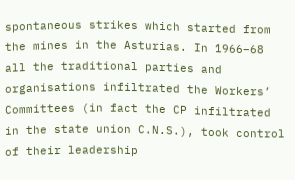spontaneous strikes which started from the mines in the Asturias. In 1966–68 all the traditional parties and organisations infiltrated the Workers’ Committees (in fact the CP infiltrated in the state union C.N.S.), took control of their leadership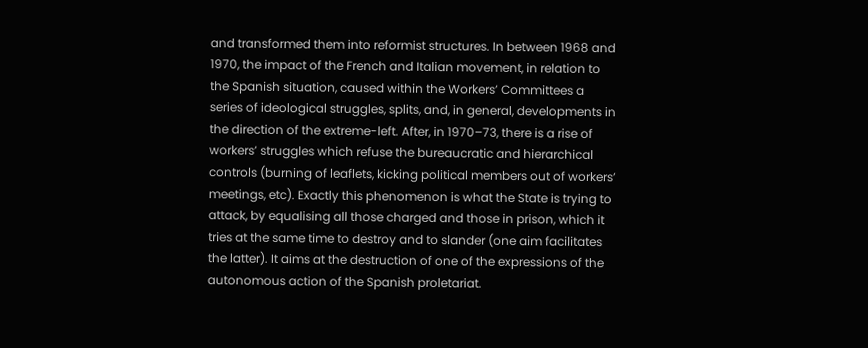and transformed them into reformist structures. In between 1968 and 1970, the impact of the French and Italian movement, in relation to the Spanish situation, caused within the Workers’ Committees a series of ideological struggles, splits, and, in general, developments in the direction of the extreme-left. After, in 1970–73, there is a rise of workers’ struggles which refuse the bureaucratic and hierarchical controls (burning of leaflets, kicking political members out of workers’ meetings, etc). Exactly this phenomenon is what the State is trying to attack, by equalising all those charged and those in prison, which it tries at the same time to destroy and to slander (one aim facilitates the latter). It aims at the destruction of one of the expressions of the autonomous action of the Spanish proletariat.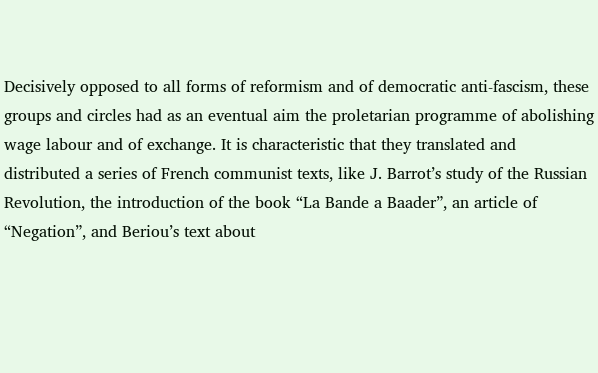Decisively opposed to all forms of reformism and of democratic anti-fascism, these groups and circles had as an eventual aim the proletarian programme of abolishing wage labour and of exchange. It is characteristic that they translated and distributed a series of French communist texts, like J. Barrot’s study of the Russian Revolution, the introduction of the book “La Bande a Baader”, an article of “Negation”, and Beriou’s text about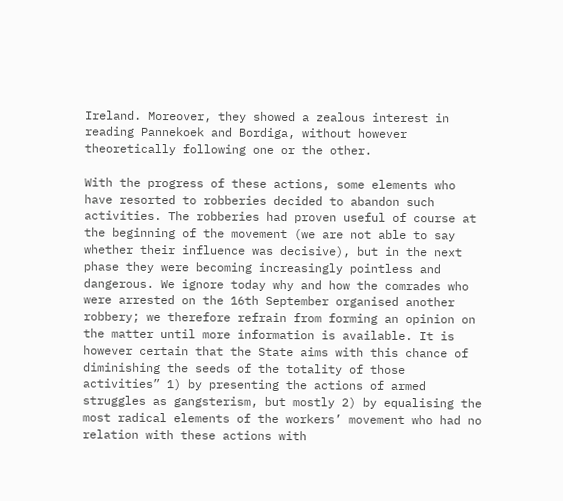Ireland. Moreover, they showed a zealous interest in reading Pannekoek and Bordiga, without however theoretically following one or the other.

With the progress of these actions, some elements who have resorted to robberies decided to abandon such activities. The robberies had proven useful of course at the beginning of the movement (we are not able to say whether their influence was decisive), but in the next phase they were becoming increasingly pointless and dangerous. We ignore today why and how the comrades who were arrested on the 16th September organised another robbery; we therefore refrain from forming an opinion on the matter until more information is available. It is however certain that the State aims with this chance of diminishing the seeds of the totality of those activities” 1) by presenting the actions of armed struggles as gangsterism, but mostly 2) by equalising the most radical elements of the workers’ movement who had no relation with these actions with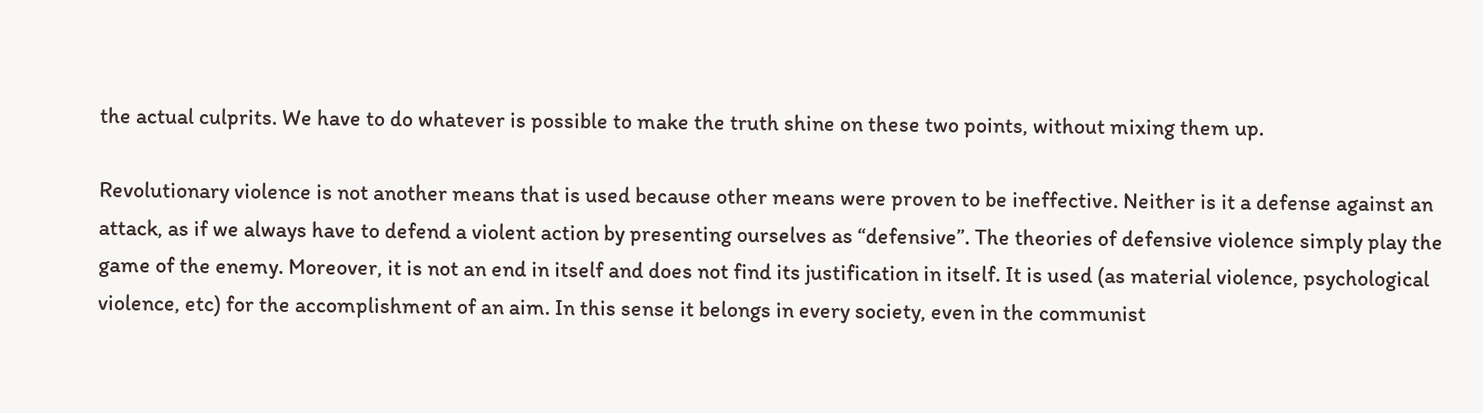the actual culprits. We have to do whatever is possible to make the truth shine on these two points, without mixing them up.

Revolutionary violence is not another means that is used because other means were proven to be ineffective. Neither is it a defense against an attack, as if we always have to defend a violent action by presenting ourselves as “defensive”. The theories of defensive violence simply play the game of the enemy. Moreover, it is not an end in itself and does not find its justification in itself. It is used (as material violence, psychological violence, etc) for the accomplishment of an aim. In this sense it belongs in every society, even in the communist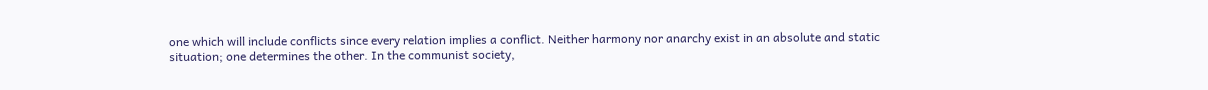one which will include conflicts since every relation implies a conflict. Neither harmony nor anarchy exist in an absolute and static situation; one determines the other. In the communist society,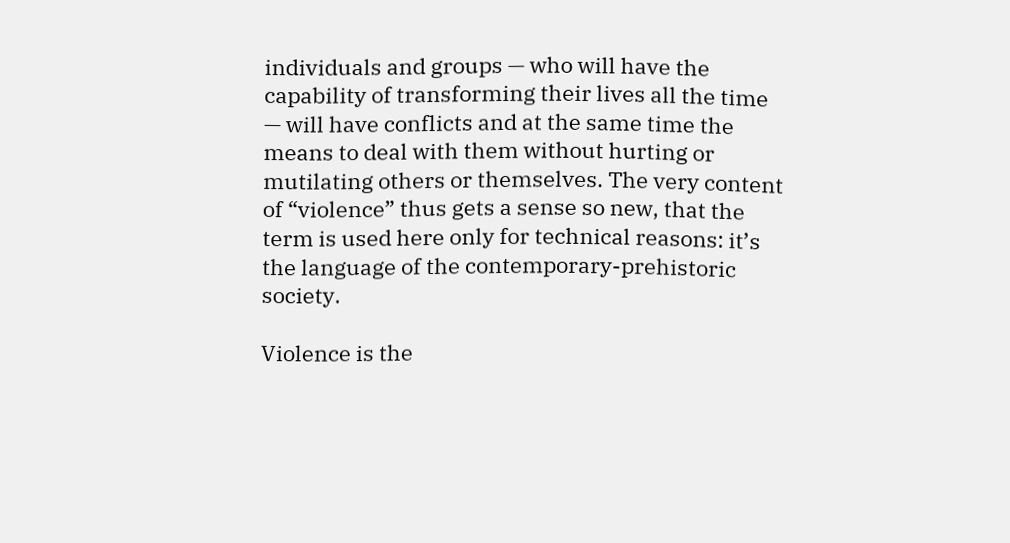individuals and groups — who will have the capability of transforming their lives all the time — will have conflicts and at the same time the means to deal with them without hurting or mutilating others or themselves. The very content of “violence” thus gets a sense so new, that the term is used here only for technical reasons: it’s the language of the contemporary-prehistoric society.

Violence is the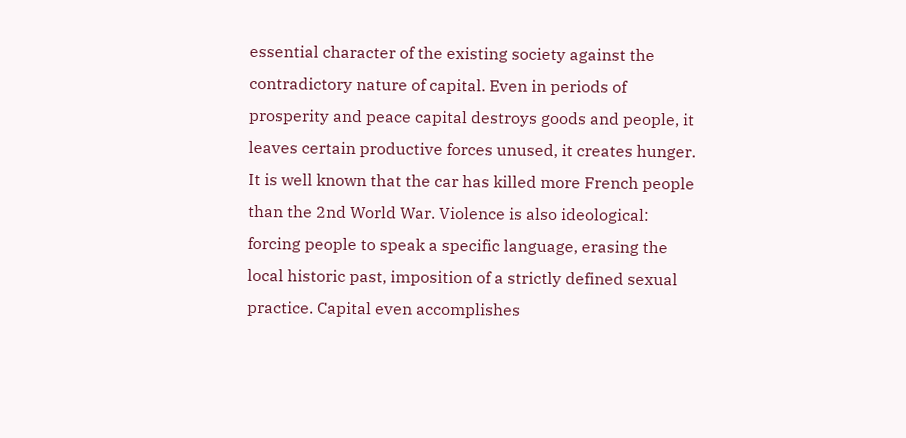essential character of the existing society against the contradictory nature of capital. Even in periods of prosperity and peace capital destroys goods and people, it leaves certain productive forces unused, it creates hunger. It is well known that the car has killed more French people than the 2nd World War. Violence is also ideological: forcing people to speak a specific language, erasing the local historic past, imposition of a strictly defined sexual practice. Capital even accomplishes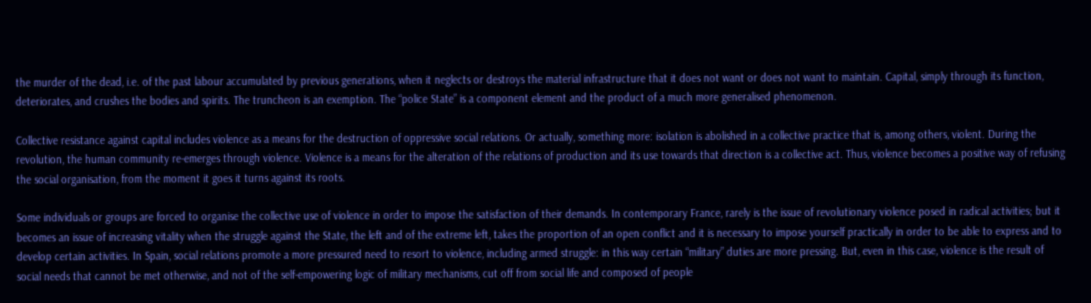the murder of the dead, i.e. of the past labour accumulated by previous generations, when it neglects or destroys the material infrastructure that it does not want or does not want to maintain. Capital, simply through its function, deteriorates, and crushes the bodies and spirits. The truncheon is an exemption. The “police State” is a component element and the product of a much more generalised phenomenon.

Collective resistance against capital includes violence as a means for the destruction of oppressive social relations. Or actually, something more: isolation is abolished in a collective practice that is, among others, violent. During the revolution, the human community re-emerges through violence. Violence is a means for the alteration of the relations of production and its use towards that direction is a collective act. Thus, violence becomes a positive way of refusing the social organisation, from the moment it goes it turns against its roots.

Some individuals or groups are forced to organise the collective use of violence in order to impose the satisfaction of their demands. In contemporary France, rarely is the issue of revolutionary violence posed in radical activities; but it becomes an issue of increasing vitality when the struggle against the State, the left and of the extreme left, takes the proportion of an open conflict and it is necessary to impose yourself practically in order to be able to express and to develop certain activities. In Spain, social relations promote a more pressured need to resort to violence, including armed struggle: in this way certain “military” duties are more pressing. But, even in this case, violence is the result of social needs that cannot be met otherwise, and not of the self-empowering logic of military mechanisms, cut off from social life and composed of people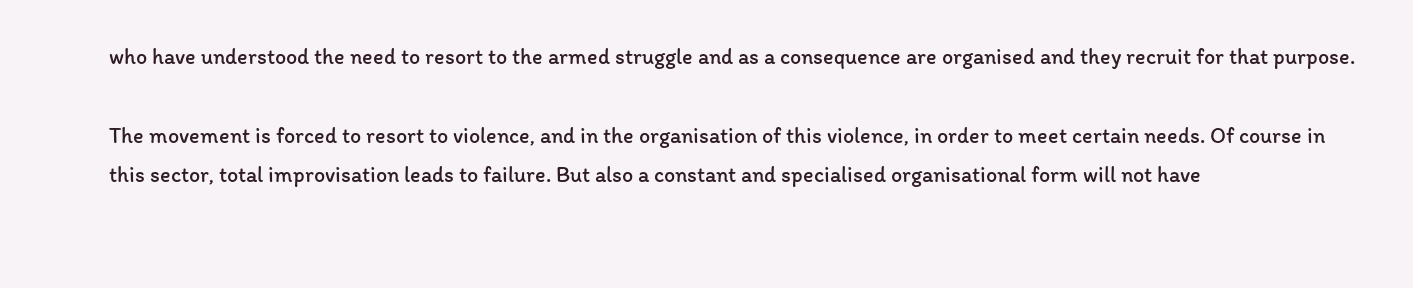who have understood the need to resort to the armed struggle and as a consequence are organised and they recruit for that purpose.

The movement is forced to resort to violence, and in the organisation of this violence, in order to meet certain needs. Of course in this sector, total improvisation leads to failure. But also a constant and specialised organisational form will not have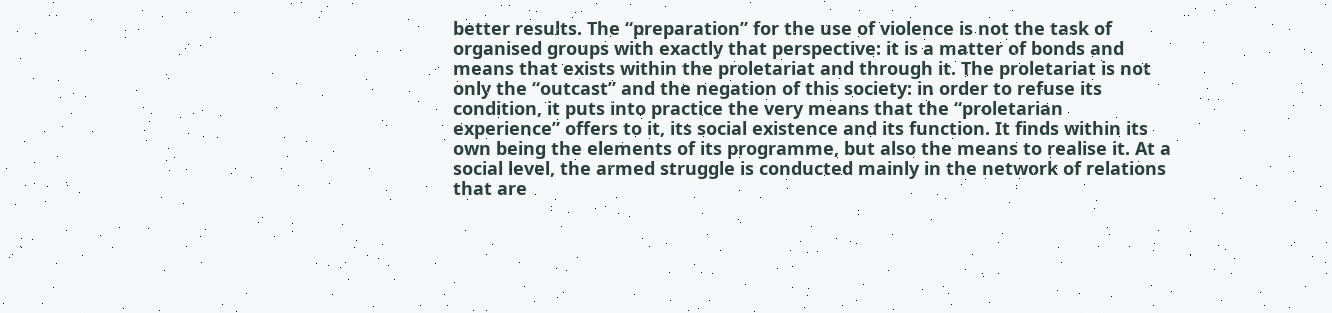better results. The “preparation” for the use of violence is not the task of organised groups with exactly that perspective: it is a matter of bonds and means that exists within the proletariat and through it. The proletariat is not only the “outcast” and the negation of this society: in order to refuse its condition, it puts into practice the very means that the “proletarian experience” offers to it, its social existence and its function. It finds within its own being the elements of its programme, but also the means to realise it. At a social level, the armed struggle is conducted mainly in the network of relations that are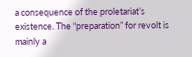a consequence of the proletariat’s existence. The “preparation” for revolt is mainly a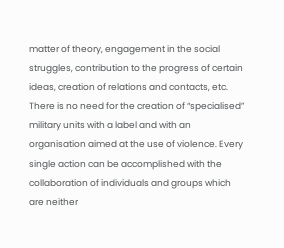matter of theory, engagement in the social struggles, contribution to the progress of certain ideas, creation of relations and contacts, etc. There is no need for the creation of “specialised” military units with a label and with an organisation aimed at the use of violence. Every single action can be accomplished with the collaboration of individuals and groups which are neither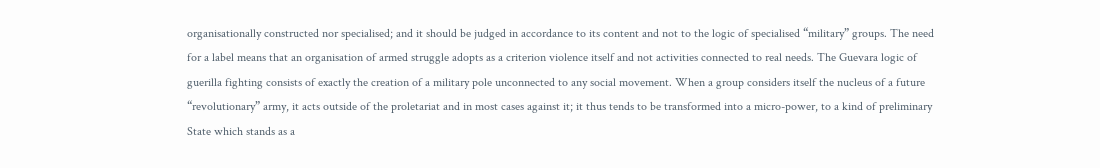organisationally constructed nor specialised; and it should be judged in accordance to its content and not to the logic of specialised “military” groups. The need for a label means that an organisation of armed struggle adopts as a criterion violence itself and not activities connected to real needs. The Guevara logic of guerilla fighting consists of exactly the creation of a military pole unconnected to any social movement. When a group considers itself the nucleus of a future “revolutionary” army, it acts outside of the proletariat and in most cases against it; it thus tends to be transformed into a micro-power, to a kind of preliminary State which stands as a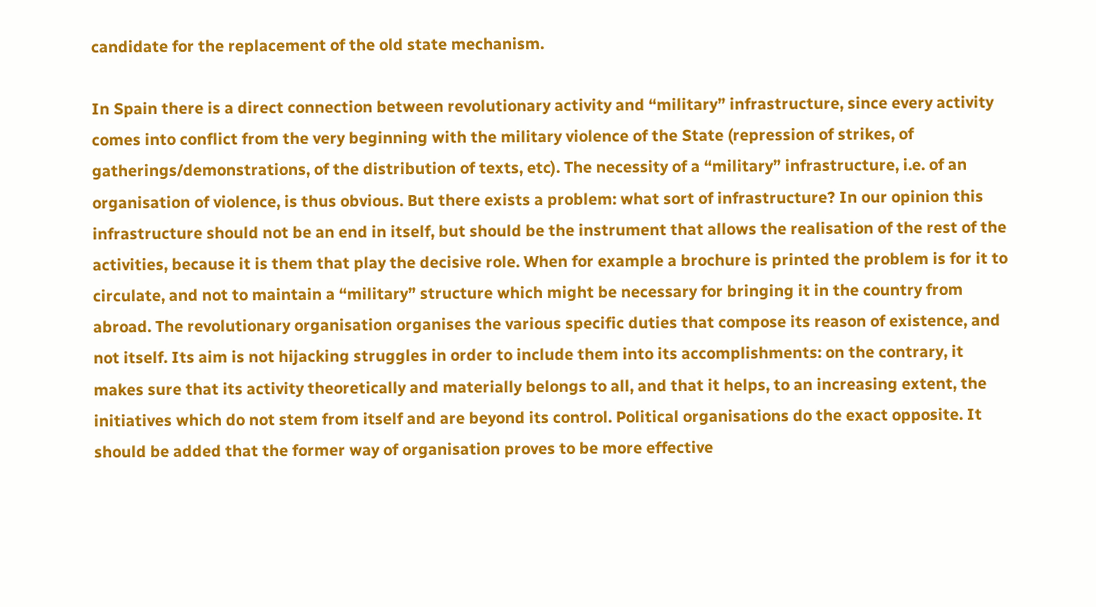candidate for the replacement of the old state mechanism.

In Spain there is a direct connection between revolutionary activity and “military” infrastructure, since every activity comes into conflict from the very beginning with the military violence of the State (repression of strikes, of gatherings/demonstrations, of the distribution of texts, etc). The necessity of a “military” infrastructure, i.e. of an organisation of violence, is thus obvious. But there exists a problem: what sort of infrastructure? In our opinion this infrastructure should not be an end in itself, but should be the instrument that allows the realisation of the rest of the activities, because it is them that play the decisive role. When for example a brochure is printed the problem is for it to circulate, and not to maintain a “military” structure which might be necessary for bringing it in the country from abroad. The revolutionary organisation organises the various specific duties that compose its reason of existence, and not itself. Its aim is not hijacking struggles in order to include them into its accomplishments: on the contrary, it makes sure that its activity theoretically and materially belongs to all, and that it helps, to an increasing extent, the initiatives which do not stem from itself and are beyond its control. Political organisations do the exact opposite. It should be added that the former way of organisation proves to be more effective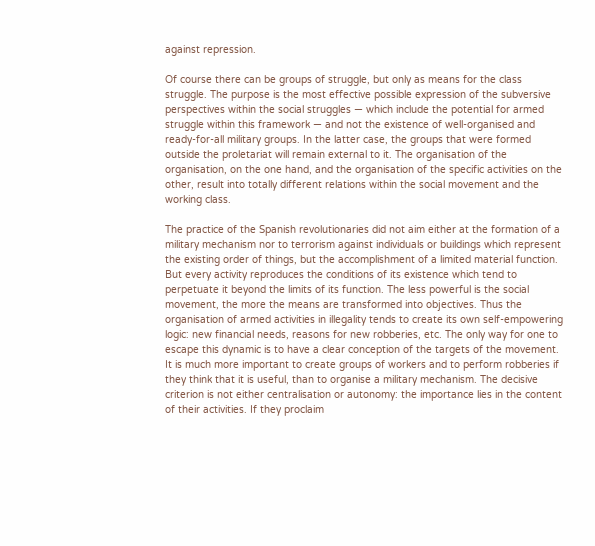against repression.

Of course there can be groups of struggle, but only as means for the class struggle. The purpose is the most effective possible expression of the subversive perspectives within the social struggles — which include the potential for armed struggle within this framework — and not the existence of well-organised and ready-for-all military groups. In the latter case, the groups that were formed outside the proletariat will remain external to it. The organisation of the organisation, on the one hand, and the organisation of the specific activities on the other, result into totally different relations within the social movement and the working class.

The practice of the Spanish revolutionaries did not aim either at the formation of a military mechanism nor to terrorism against individuals or buildings which represent the existing order of things, but the accomplishment of a limited material function. But every activity reproduces the conditions of its existence which tend to perpetuate it beyond the limits of its function. The less powerful is the social movement, the more the means are transformed into objectives. Thus the organisation of armed activities in illegality tends to create its own self-empowering logic: new financial needs, reasons for new robberies, etc. The only way for one to escape this dynamic is to have a clear conception of the targets of the movement. It is much more important to create groups of workers and to perform robberies if they think that it is useful, than to organise a military mechanism. The decisive criterion is not either centralisation or autonomy: the importance lies in the content of their activities. If they proclaim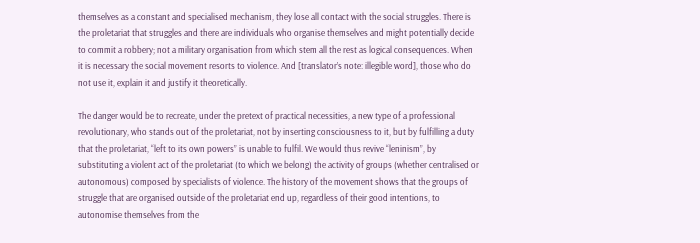themselves as a constant and specialised mechanism, they lose all contact with the social struggles. There is the proletariat that struggles and there are individuals who organise themselves and might potentially decide to commit a robbery; not a military organisation from which stem all the rest as logical consequences. When it is necessary the social movement resorts to violence. And [translator’s note: illegible word], those who do not use it, explain it and justify it theoretically.

The danger would be to recreate, under the pretext of practical necessities, a new type of a professional revolutionary, who stands out of the proletariat, not by inserting consciousness to it, but by fulfilling a duty that the proletariat, “left to its own powers” is unable to fulfil. We would thus revive “leninism”, by substituting a violent act of the proletariat (to which we belong) the activity of groups (whether centralised or autonomous) composed by specialists of violence. The history of the movement shows that the groups of struggle that are organised outside of the proletariat end up, regardless of their good intentions, to autonomise themselves from the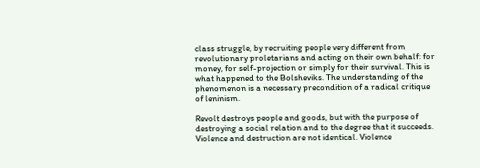class struggle, by recruiting people very different from revolutionary proletarians and acting on their own behalf: for money, for self-projection or simply for their survival. This is what happened to the Bolsheviks. The understanding of the phenomenon is a necessary precondition of a radical critique of leninism.

Revolt destroys people and goods, but with the purpose of destroying a social relation and to the degree that it succeeds. Violence and destruction are not identical. Violence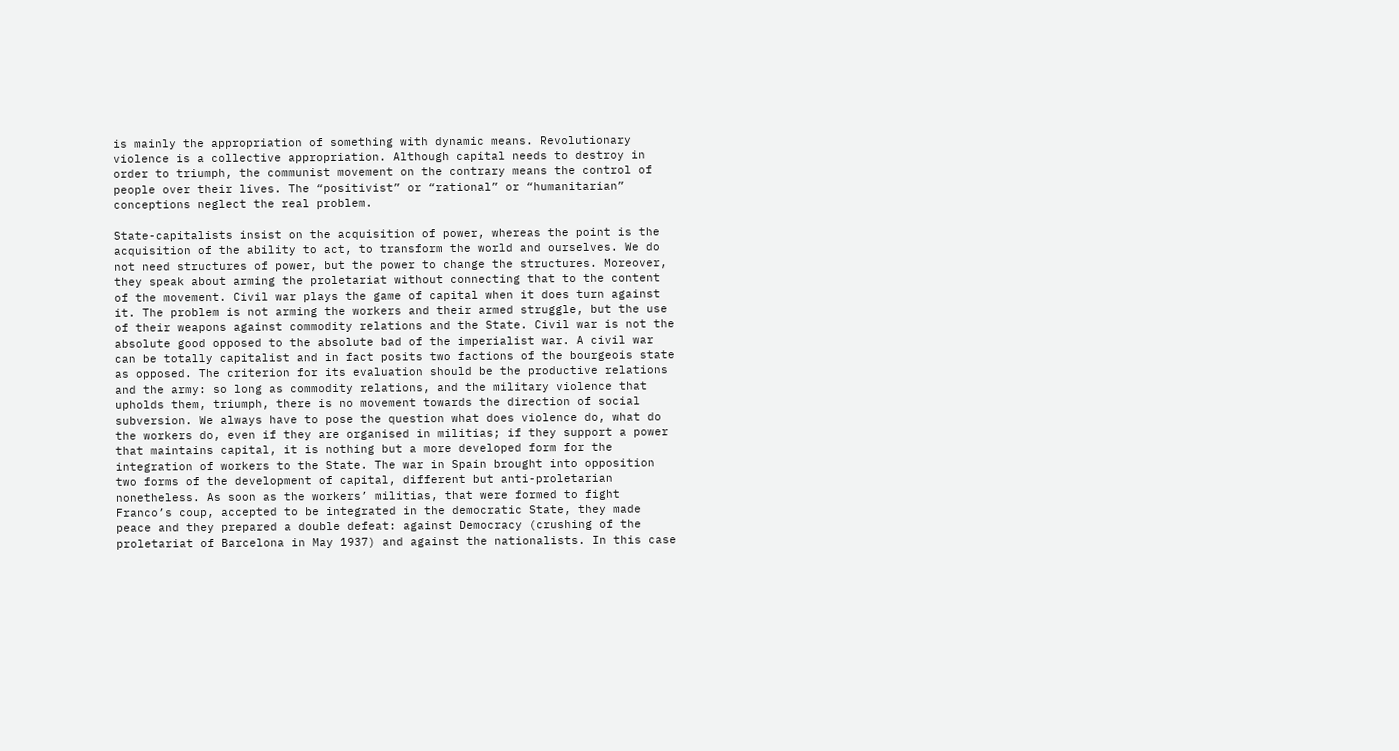is mainly the appropriation of something with dynamic means. Revolutionary violence is a collective appropriation. Although capital needs to destroy in order to triumph, the communist movement on the contrary means the control of people over their lives. The “positivist” or “rational” or “humanitarian” conceptions neglect the real problem.

State-capitalists insist on the acquisition of power, whereas the point is the acquisition of the ability to act, to transform the world and ourselves. We do not need structures of power, but the power to change the structures. Moreover, they speak about arming the proletariat without connecting that to the content of the movement. Civil war plays the game of capital when it does turn against it. The problem is not arming the workers and their armed struggle, but the use of their weapons against commodity relations and the State. Civil war is not the absolute good opposed to the absolute bad of the imperialist war. A civil war can be totally capitalist and in fact posits two factions of the bourgeois state as opposed. The criterion for its evaluation should be the productive relations and the army: so long as commodity relations, and the military violence that upholds them, triumph, there is no movement towards the direction of social subversion. We always have to pose the question what does violence do, what do the workers do, even if they are organised in militias; if they support a power that maintains capital, it is nothing but a more developed form for the integration of workers to the State. The war in Spain brought into opposition two forms of the development of capital, different but anti-proletarian nonetheless. As soon as the workers’ militias, that were formed to fight Franco’s coup, accepted to be integrated in the democratic State, they made peace and they prepared a double defeat: against Democracy (crushing of the proletariat of Barcelona in May 1937) and against the nationalists. In this case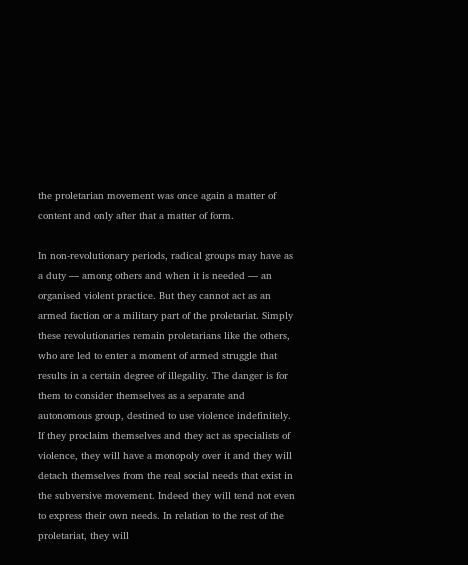the proletarian movement was once again a matter of content and only after that a matter of form.

In non-revolutionary periods, radical groups may have as a duty — among others and when it is needed — an organised violent practice. But they cannot act as an armed faction or a military part of the proletariat. Simply these revolutionaries remain proletarians like the others, who are led to enter a moment of armed struggle that results in a certain degree of illegality. The danger is for them to consider themselves as a separate and autonomous group, destined to use violence indefinitely. If they proclaim themselves and they act as specialists of violence, they will have a monopoly over it and they will detach themselves from the real social needs that exist in the subversive movement. Indeed they will tend not even to express their own needs. In relation to the rest of the proletariat, they will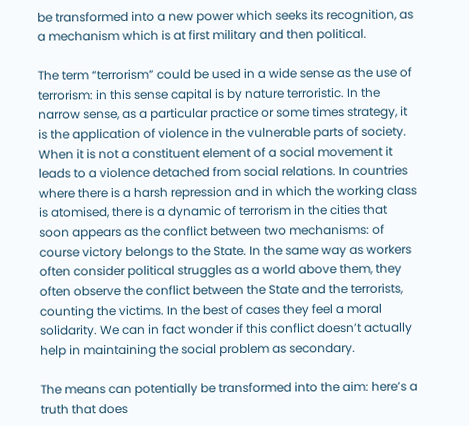be transformed into a new power which seeks its recognition, as a mechanism which is at first military and then political.

The term “terrorism” could be used in a wide sense as the use of terrorism: in this sense capital is by nature terroristic. In the narrow sense, as a particular practice or some times strategy, it is the application of violence in the vulnerable parts of society. When it is not a constituent element of a social movement it leads to a violence detached from social relations. In countries where there is a harsh repression and in which the working class is atomised, there is a dynamic of terrorism in the cities that soon appears as the conflict between two mechanisms: of course victory belongs to the State. In the same way as workers often consider political struggles as a world above them, they often observe the conflict between the State and the terrorists, counting the victims. In the best of cases they feel a moral solidarity. We can in fact wonder if this conflict doesn’t actually help in maintaining the social problem as secondary.

The means can potentially be transformed into the aim: here’s a truth that does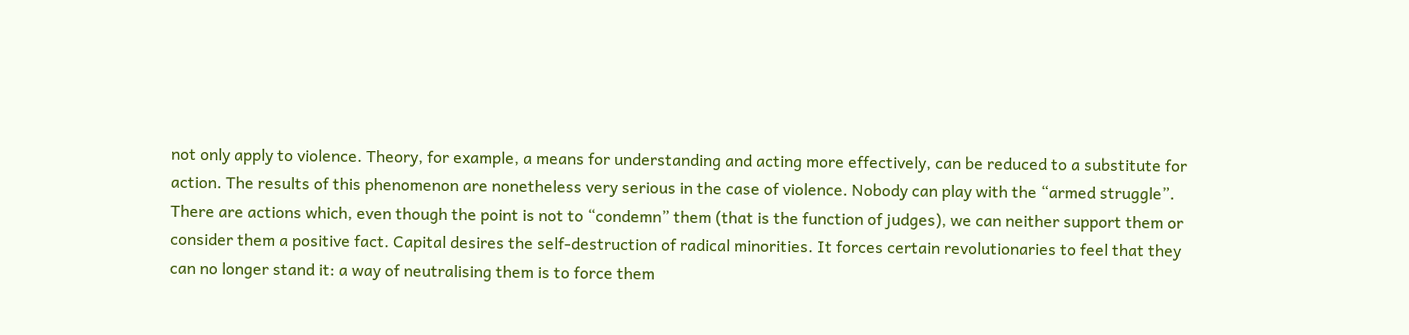not only apply to violence. Theory, for example, a means for understanding and acting more effectively, can be reduced to a substitute for action. The results of this phenomenon are nonetheless very serious in the case of violence. Nobody can play with the “armed struggle”. There are actions which, even though the point is not to “condemn” them (that is the function of judges), we can neither support them or consider them a positive fact. Capital desires the self-destruction of radical minorities. It forces certain revolutionaries to feel that they can no longer stand it: a way of neutralising them is to force them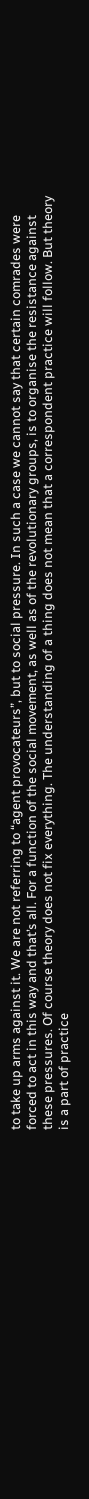to take up arms against it. We are not referring to “agent provocateurs”, but to social pressure. In such a case we cannot say that certain comrades were forced to act in this way and that’s all. For a function of the social movement, as well as of the revolutionary groups, is to organise the resistance against these pressures. Of course theory does not fix everything. The understanding of a thing does not mean that a correspondent practice will follow. But theory is a part of practice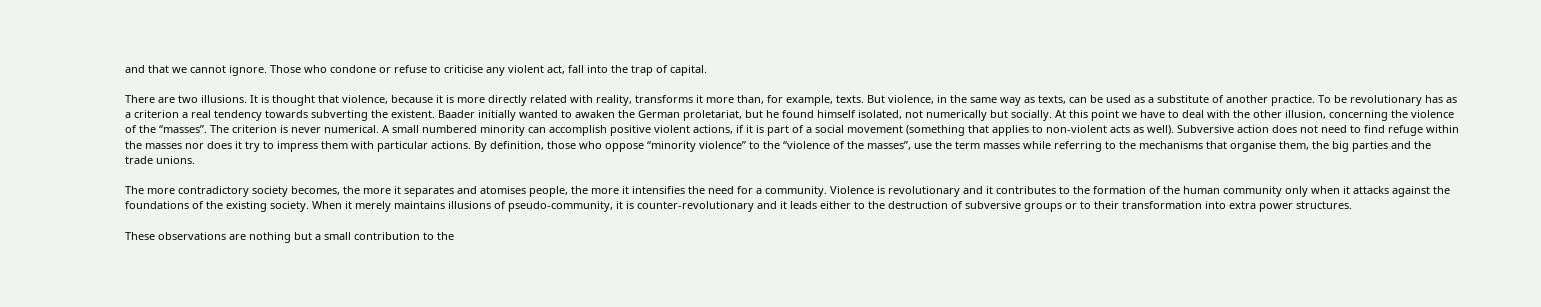and that we cannot ignore. Those who condone or refuse to criticise any violent act, fall into the trap of capital.

There are two illusions. It is thought that violence, because it is more directly related with reality, transforms it more than, for example, texts. But violence, in the same way as texts, can be used as a substitute of another practice. To be revolutionary has as a criterion a real tendency towards subverting the existent. Baader initially wanted to awaken the German proletariat, but he found himself isolated, not numerically but socially. At this point we have to deal with the other illusion, concerning the violence of the “masses”. The criterion is never numerical. A small numbered minority can accomplish positive violent actions, if it is part of a social movement (something that applies to non-violent acts as well). Subversive action does not need to find refuge within the masses nor does it try to impress them with particular actions. By definition, those who oppose “minority violence” to the “violence of the masses”, use the term masses while referring to the mechanisms that organise them, the big parties and the trade unions.

The more contradictory society becomes, the more it separates and atomises people, the more it intensifies the need for a community. Violence is revolutionary and it contributes to the formation of the human community only when it attacks against the foundations of the existing society. When it merely maintains illusions of pseudo-community, it is counter-revolutionary and it leads either to the destruction of subversive groups or to their transformation into extra power structures.

These observations are nothing but a small contribution to the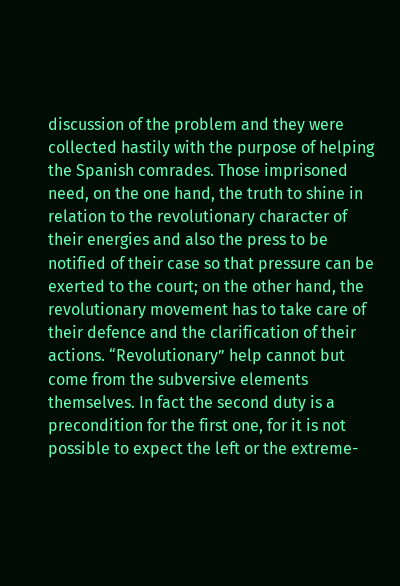discussion of the problem and they were collected hastily with the purpose of helping the Spanish comrades. Those imprisoned need, on the one hand, the truth to shine in relation to the revolutionary character of their energies and also the press to be notified of their case so that pressure can be exerted to the court; on the other hand, the revolutionary movement has to take care of their defence and the clarification of their actions. “Revolutionary” help cannot but come from the subversive elements themselves. In fact the second duty is a precondition for the first one, for it is not possible to expect the left or the extreme-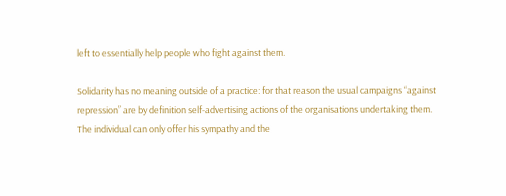left to essentially help people who fight against them.

Solidarity has no meaning outside of a practice: for that reason the usual campaigns “against repression” are by definition self-advertising actions of the organisations undertaking them. The individual can only offer his sympathy and the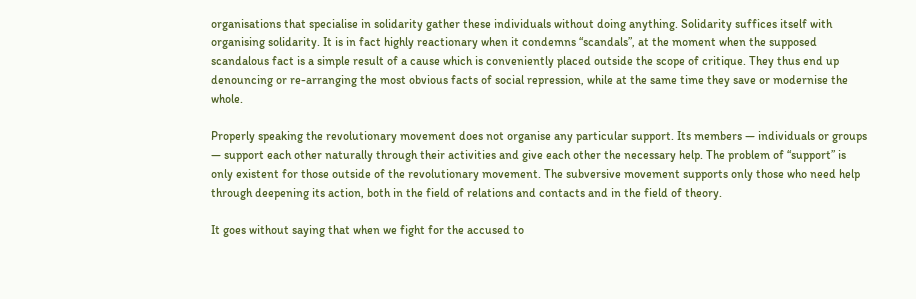organisations that specialise in solidarity gather these individuals without doing anything. Solidarity suffices itself with organising solidarity. It is in fact highly reactionary when it condemns “scandals”, at the moment when the supposed scandalous fact is a simple result of a cause which is conveniently placed outside the scope of critique. They thus end up denouncing or re-arranging the most obvious facts of social repression, while at the same time they save or modernise the whole.

Properly speaking the revolutionary movement does not organise any particular support. Its members — individuals or groups — support each other naturally through their activities and give each other the necessary help. The problem of “support” is only existent for those outside of the revolutionary movement. The subversive movement supports only those who need help through deepening its action, both in the field of relations and contacts and in the field of theory.

It goes without saying that when we fight for the accused to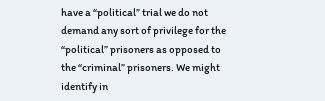have a “political” trial we do not demand any sort of privilege for the “political” prisoners as opposed to the “criminal” prisoners. We might identify in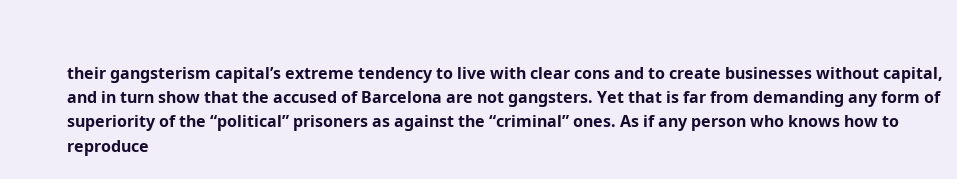their gangsterism capital’s extreme tendency to live with clear cons and to create businesses without capital, and in turn show that the accused of Barcelona are not gangsters. Yet that is far from demanding any form of superiority of the “political” prisoners as against the “criminal” ones. As if any person who knows how to reproduce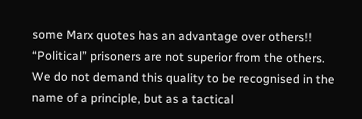some Marx quotes has an advantage over others!! “Political” prisoners are not superior from the others. We do not demand this quality to be recognised in the name of a principle, but as a tactical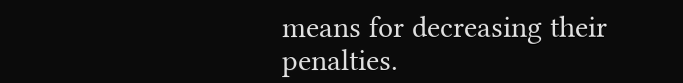means for decreasing their penalties.